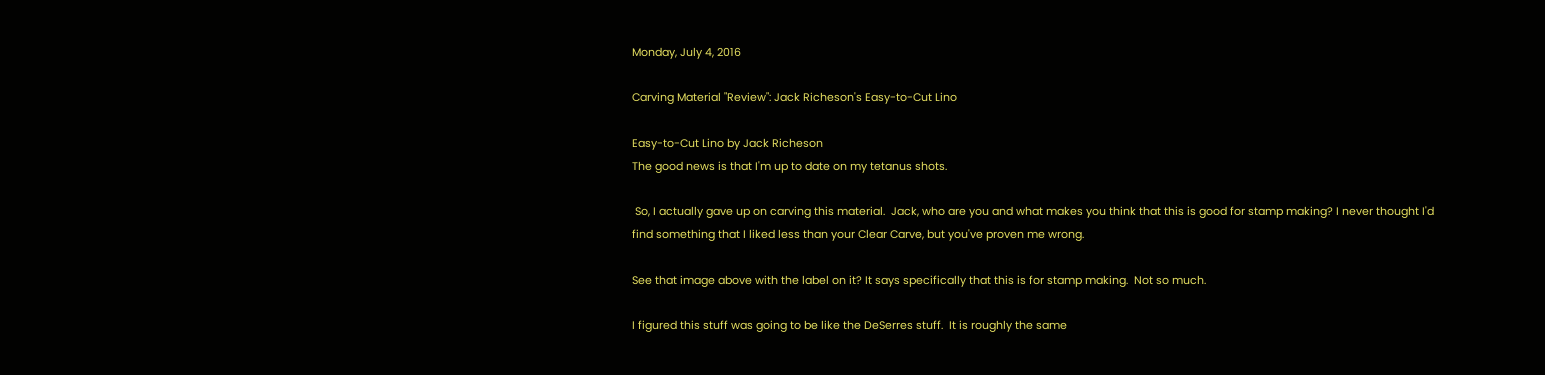Monday, July 4, 2016

Carving Material "Review": Jack Richeson's Easy-to-Cut Lino

Easy-to-Cut Lino by Jack Richeson
The good news is that I'm up to date on my tetanus shots.

 So, I actually gave up on carving this material.  Jack, who are you and what makes you think that this is good for stamp making? I never thought I'd find something that I liked less than your Clear Carve, but you've proven me wrong.

See that image above with the label on it? It says specifically that this is for stamp making.  Not so much.

I figured this stuff was going to be like the DeSerres stuff.  It is roughly the same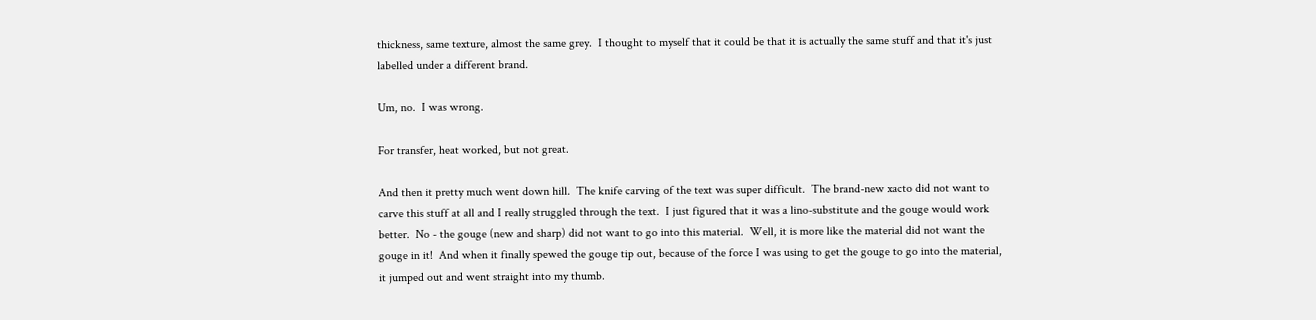thickness, same texture, almost the same grey.  I thought to myself that it could be that it is actually the same stuff and that it's just labelled under a different brand.

Um, no.  I was wrong.

For transfer, heat worked, but not great.

And then it pretty much went down hill.  The knife carving of the text was super difficult.  The brand-new xacto did not want to carve this stuff at all and I really struggled through the text.  I just figured that it was a lino-substitute and the gouge would work better.  No - the gouge (new and sharp) did not want to go into this material.  Well, it is more like the material did not want the gouge in it!  And when it finally spewed the gouge tip out, because of the force I was using to get the gouge to go into the material, it jumped out and went straight into my thumb.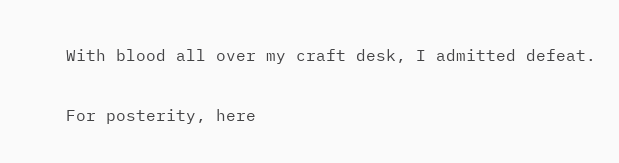With blood all over my craft desk, I admitted defeat.

For posterity, here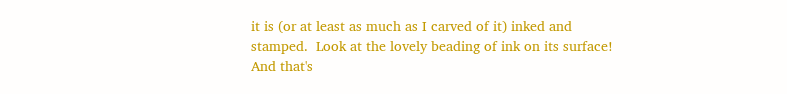it is (or at least as much as I carved of it) inked and stamped.  Look at the lovely beading of ink on its surface!  And that's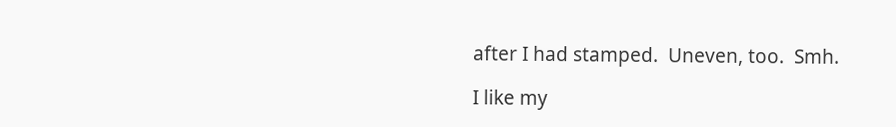after I had stamped.  Uneven, too.  Smh.

I like my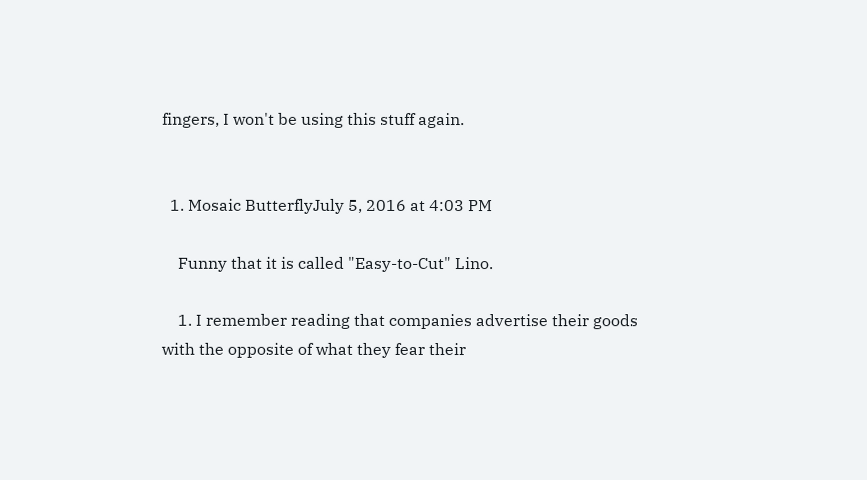fingers, I won't be using this stuff again.


  1. Mosaic ButterflyJuly 5, 2016 at 4:03 PM

    Funny that it is called "Easy-to-Cut" Lino.

    1. I remember reading that companies advertise their goods with the opposite of what they fear their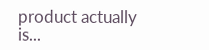product actually is...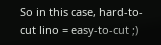So in this case, hard-to-cut lino = easy-to-cut ;)